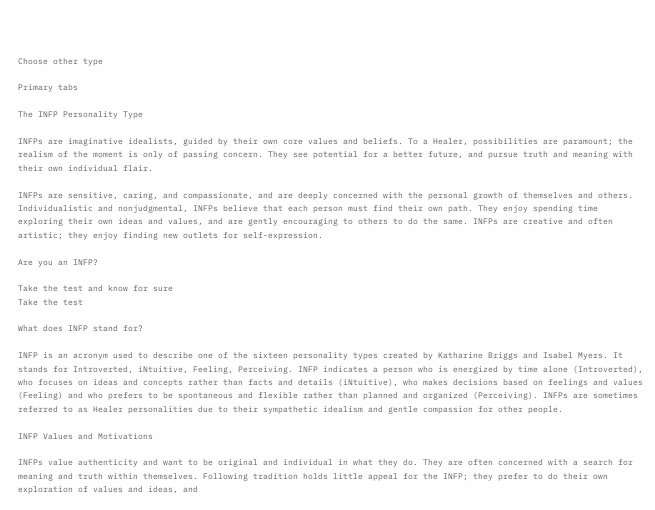Choose other type

Primary tabs

The INFP Personality Type

INFPs are imaginative idealists, guided by their own core values and beliefs. To a Healer, possibilities are paramount; the realism of the moment is only of passing concern. They see potential for a better future, and pursue truth and meaning with their own individual flair.

INFPs are sensitive, caring, and compassionate, and are deeply concerned with the personal growth of themselves and others. Individualistic and nonjudgmental, INFPs believe that each person must find their own path. They enjoy spending time exploring their own ideas and values, and are gently encouraging to others to do the same. INFPs are creative and often artistic; they enjoy finding new outlets for self-expression.

Are you an INFP?

Take the test and know for sure
Take the test

What does INFP stand for?

INFP is an acronym used to describe one of the sixteen personality types created by Katharine Briggs and Isabel Myers. It stands for Introverted, iNtuitive, Feeling, Perceiving. INFP indicates a person who is energized by time alone (Introverted), who focuses on ideas and concepts rather than facts and details (iNtuitive), who makes decisions based on feelings and values (Feeling) and who prefers to be spontaneous and flexible rather than planned and organized (Perceiving). INFPs are sometimes referred to as Healer personalities due to their sympathetic idealism and gentle compassion for other people.

INFP Values and Motivations

INFPs value authenticity and want to be original and individual in what they do. They are often concerned with a search for meaning and truth within themselves. Following tradition holds little appeal for the INFP; they prefer to do their own exploration of values and ideas, and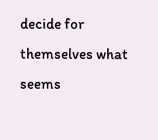decide for themselves what seems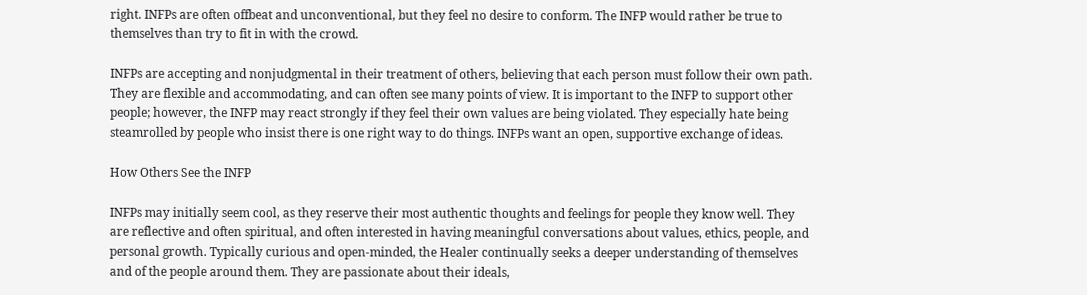right. INFPs are often offbeat and unconventional, but they feel no desire to conform. The INFP would rather be true to themselves than try to fit in with the crowd.

INFPs are accepting and nonjudgmental in their treatment of others, believing that each person must follow their own path. They are flexible and accommodating, and can often see many points of view. It is important to the INFP to support other people; however, the INFP may react strongly if they feel their own values are being violated. They especially hate being steamrolled by people who insist there is one right way to do things. INFPs want an open, supportive exchange of ideas.

How Others See the INFP

INFPs may initially seem cool, as they reserve their most authentic thoughts and feelings for people they know well. They are reflective and often spiritual, and often interested in having meaningful conversations about values, ethics, people, and personal growth. Typically curious and open-minded, the Healer continually seeks a deeper understanding of themselves and of the people around them. They are passionate about their ideals,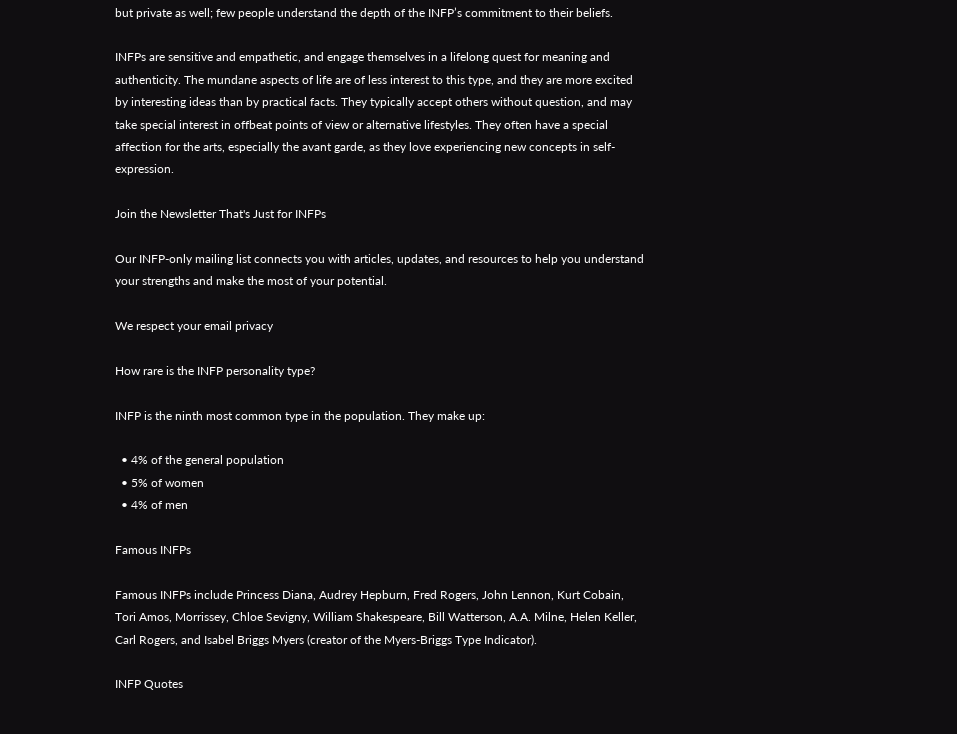but private as well; few people understand the depth of the INFP’s commitment to their beliefs.

INFPs are sensitive and empathetic, and engage themselves in a lifelong quest for meaning and authenticity. The mundane aspects of life are of less interest to this type, and they are more excited by interesting ideas than by practical facts. They typically accept others without question, and may take special interest in offbeat points of view or alternative lifestyles. They often have a special affection for the arts, especially the avant garde, as they love experiencing new concepts in self-expression.

Join the Newsletter That's Just for INFPs

Our INFP-only mailing list connects you with articles, updates, and resources to help you understand your strengths and make the most of your potential.

We respect your email privacy

How rare is the INFP personality type?

INFP is the ninth most common type in the population. They make up:

  • 4% of the general population
  • 5% of women
  • 4% of men

Famous INFPs

Famous INFPs include Princess Diana, Audrey Hepburn, Fred Rogers, John Lennon, Kurt Cobain, Tori Amos, Morrissey, Chloe Sevigny, William Shakespeare, Bill Watterson, A.A. Milne, Helen Keller, Carl Rogers, and Isabel Briggs Myers (creator of the Myers-Briggs Type Indicator).

INFP Quotes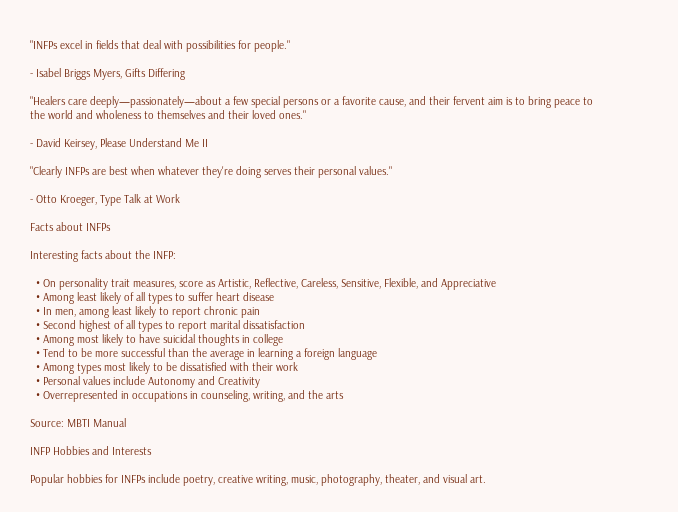"INFPs excel in fields that deal with possibilities for people."

- Isabel Briggs Myers, Gifts Differing

"Healers care deeply—passionately—about a few special persons or a favorite cause, and their fervent aim is to bring peace to the world and wholeness to themselves and their loved ones."

- David Keirsey, Please Understand Me II

"Clearly INFPs are best when whatever they're doing serves their personal values."

- Otto Kroeger, Type Talk at Work

Facts about INFPs

Interesting facts about the INFP:

  • On personality trait measures, score as Artistic, Reflective, Careless, Sensitive, Flexible, and Appreciative
  • Among least likely of all types to suffer heart disease
  • In men, among least likely to report chronic pain
  • Second highest of all types to report marital dissatisfaction
  • Among most likely to have suicidal thoughts in college
  • Tend to be more successful than the average in learning a foreign language
  • Among types most likely to be dissatisfied with their work
  • Personal values include Autonomy and Creativity
  • Overrepresented in occupations in counseling, writing, and the arts

Source: MBTI Manual

INFP Hobbies and Interests

Popular hobbies for INFPs include poetry, creative writing, music, photography, theater, and visual art.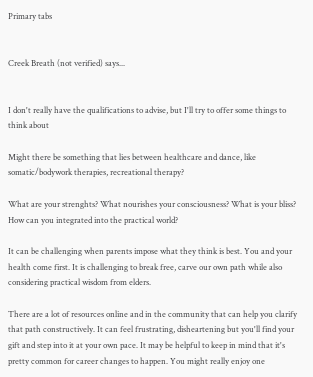Primary tabs


Creek Breath (not verified) says...


I don't really have the qualifications to advise, but I'll try to offer some things to think about

Might there be something that lies between healthcare and dance, like somatic/bodywork therapies, recreational therapy?

What are your strenghts? What nourishes your consciousness? What is your bliss? How can you integrated into the practical world?

It can be challenging when parents impose what they think is best. You and your health come first. It is challenging to break free, carve our own path while also considering practical wisdom from elders.

There are a lot of resources online and in the community that can help you clarify that path constructively. It can feel frustrating, disheartening but you'll find your gift and step into it at your own pace. It may be helpful to keep in mind that it's pretty common for career changes to happen. You might really enjoy one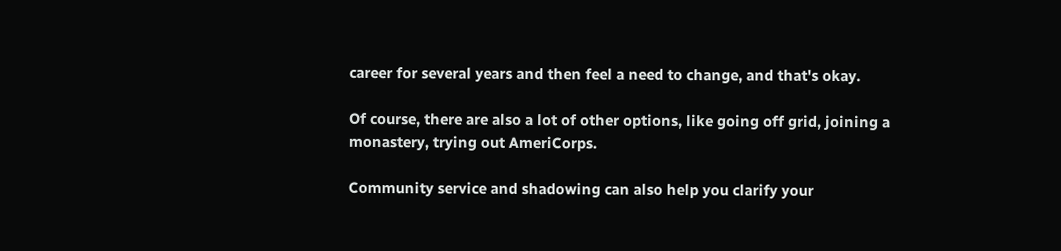career for several years and then feel a need to change, and that's okay.

Of course, there are also a lot of other options, like going off grid, joining a monastery, trying out AmeriCorps.

Community service and shadowing can also help you clarify your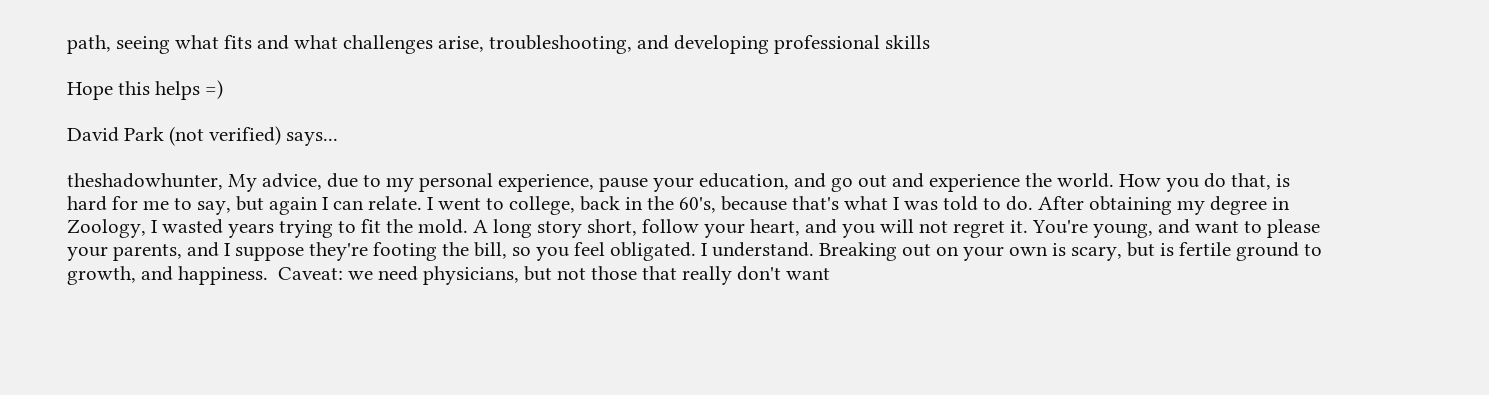path, seeing what fits and what challenges arise, troubleshooting, and developing professional skills

Hope this helps =)

David Park (not verified) says...

theshadowhunter, My advice, due to my personal experience, pause your education, and go out and experience the world. How you do that, is hard for me to say, but again I can relate. I went to college, back in the 60's, because that's what I was told to do. After obtaining my degree in Zoology, I wasted years trying to fit the mold. A long story short, follow your heart, and you will not regret it. You're young, and want to please your parents, and I suppose they're footing the bill, so you feel obligated. I understand. Breaking out on your own is scary, but is fertile ground to growth, and happiness.  Caveat: we need physicians, but not those that really don't want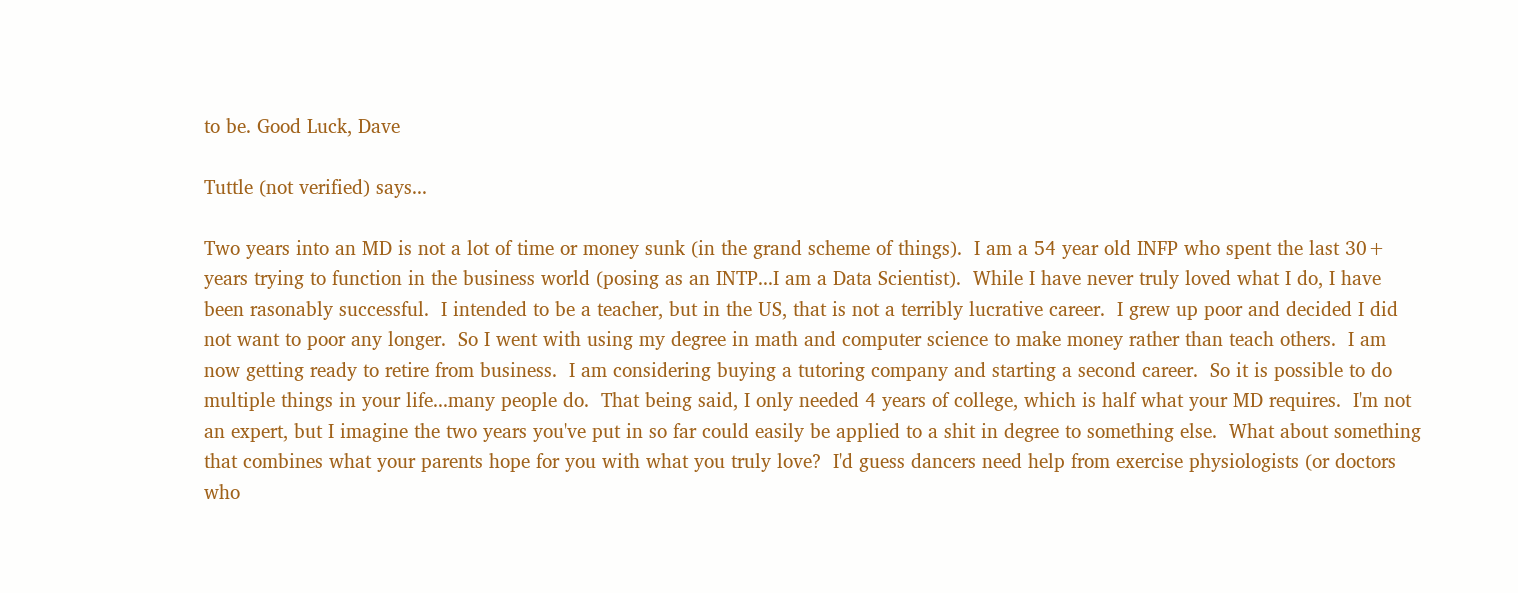to be. Good Luck, Dave

Tuttle (not verified) says...

Two years into an MD is not a lot of time or money sunk (in the grand scheme of things).  I am a 54 year old INFP who spent the last 30+ years trying to function in the business world (posing as an INTP...I am a Data Scientist).  While I have never truly loved what I do, I have been rasonably successful.  I intended to be a teacher, but in the US, that is not a terribly lucrative career.  I grew up poor and decided I did not want to poor any longer.  So I went with using my degree in math and computer science to make money rather than teach others.  I am now getting ready to retire from business.  I am considering buying a tutoring company and starting a second career.  So it is possible to do multiple things in your life...many people do.  That being said, I only needed 4 years of college, which is half what your MD requires.  I'm not an expert, but I imagine the two years you've put in so far could easily be applied to a shit in degree to something else.  What about something that combines what your parents hope for you with what you truly love?  I'd guess dancers need help from exercise physiologists (or doctors who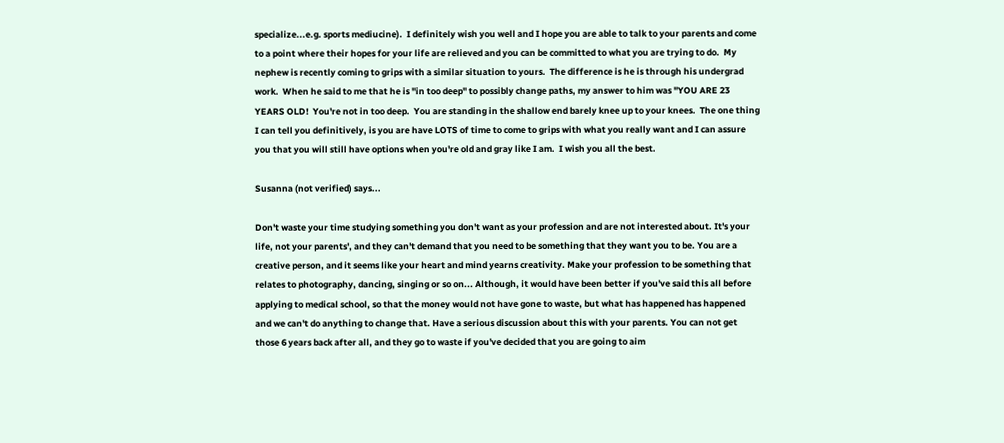specialize...e.g. sports mediucine).  I definitely wish you well and I hope you are able to talk to your parents and come to a point where their hopes for your life are relieved and you can be committed to what you are trying to do.  My nephew is recently coming to grips with a similar situation to yours.  The difference is he is through his undergrad work.  When he said to me that he is "in too deep" to possibly change paths, my answer to him was "YOU ARE 23 YEARS OLD!  You're not in too deep.  You are standing in the shallow end barely knee up to your knees.  The one thing I can tell you definitively, is you are have LOTS of time to come to grips with what you really want and I can assure you that you will still have options when you're old and gray like I am.  I wish you all the best.

Susanna (not verified) says...

Don't waste your time studying something you don't want as your profession and are not interested about. It's your life, not your parents', and they can't demand that you need to be something that they want you to be. You are a creative person, and it seems like your heart and mind yearns creativity. Make your profession to be something that relates to photography, dancing, singing or so on... Although, it would have been better if you've said this all before applying to medical school, so that the money would not have gone to waste, but what has happened has happened and we can't do anything to change that. Have a serious discussion about this with your parents. You can not get those 6 years back after all, and they go to waste if you've decided that you are going to aim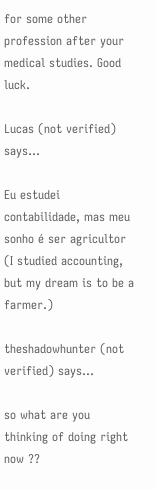for some other profession after your medical studies. Good luck.

Lucas (not verified) says...

Eu estudei contabilidade, mas meu sonho é ser agricultor (I studied accounting, but my dream is to be a farmer.)

theshadowhunter (not verified) says...

so what are you thinking of doing right now ??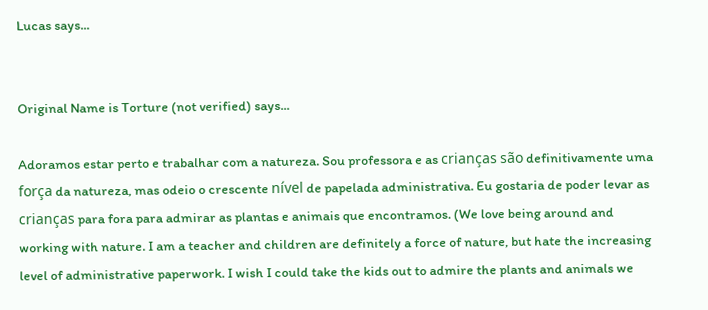Lucas says...


Original Name is Torture (not verified) says...

Adoramos estar perto e trabalhar com a natureza. Sou professora e as crianças são definitivamente uma força da natureza, mas odeio o crescente nível de papelada administrativa. Eu gostaria de poder levar as crianças para fora para admirar as plantas e animais que encontramos. (We love being around and working with nature. I am a teacher and children are definitely a force of nature, but hate the increasing level of administrative paperwork. I wish I could take the kids out to admire the plants and animals we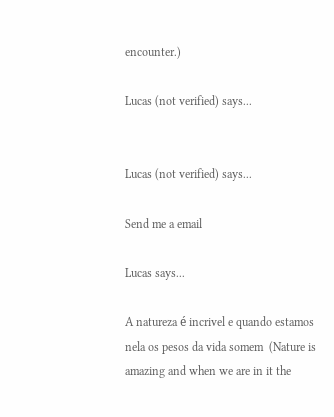encounter.)

Lucas (not verified) says...


Lucas (not verified) says...

Send me a email

Lucas says...

A natureza é incrivel e quando estamos nela os pesos da vida somem  (Nature is amazing and when we are in it the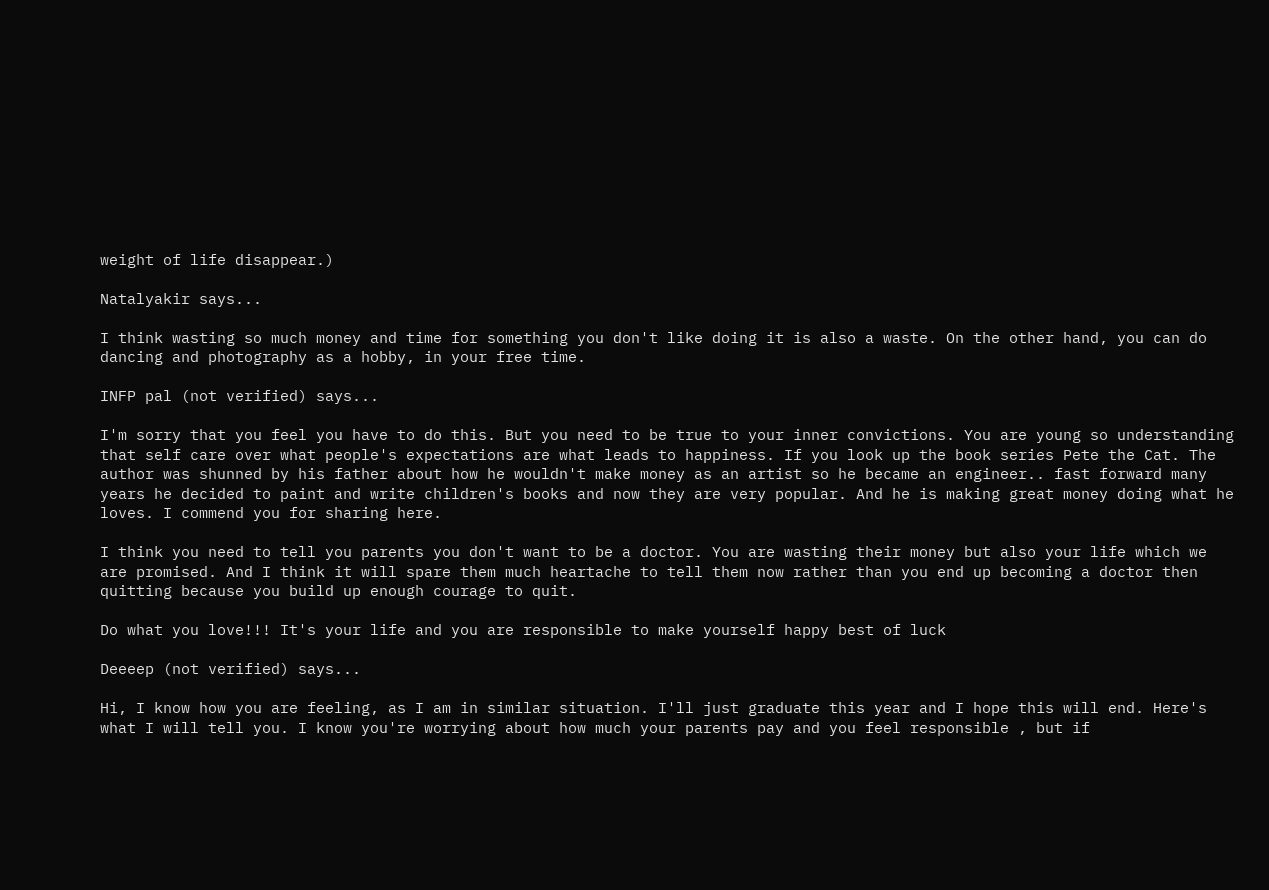weight of life disappear.)

Natalyakir says...

I think wasting so much money and time for something you don't like doing it is also a waste. On the other hand, you can do dancing and photography as a hobby, in your free time.

INFP pal (not verified) says...

I'm sorry that you feel you have to do this. But you need to be true to your inner convictions. You are young so understanding that self care over what people's expectations are what leads to happiness. If you look up the book series Pete the Cat. The author was shunned by his father about how he wouldn't make money as an artist so he became an engineer.. fast forward many years he decided to paint and write children's books and now they are very popular. And he is making great money doing what he loves. I commend you for sharing here.

I think you need to tell you parents you don't want to be a doctor. You are wasting their money but also your life which we are promised. And I think it will spare them much heartache to tell them now rather than you end up becoming a doctor then quitting because you build up enough courage to quit.

Do what you love!!! It's your life and you are responsible to make yourself happy best of luck

Deeeep (not verified) says...

Hi, I know how you are feeling, as I am in similar situation. I'll just graduate this year and I hope this will end. Here's what I will tell you. I know you're worrying about how much your parents pay and you feel responsible , but if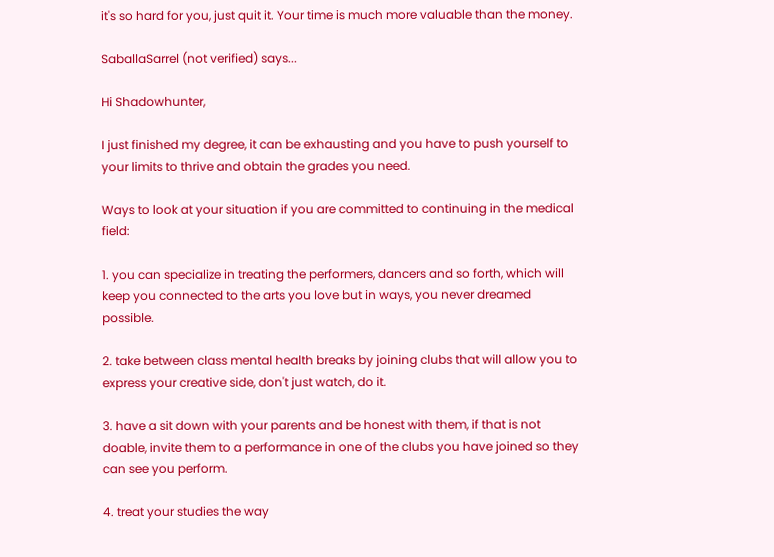it's so hard for you, just quit it. Your time is much more valuable than the money.

SaballaSarrel (not verified) says...

Hi Shadowhunter,

I just finished my degree, it can be exhausting and you have to push yourself to your limits to thrive and obtain the grades you need.

Ways to look at your situation if you are committed to continuing in the medical field:

1. you can specialize in treating the performers, dancers and so forth, which will keep you connected to the arts you love but in ways, you never dreamed possible.

2. take between class mental health breaks by joining clubs that will allow you to express your creative side, don't just watch, do it.

3. have a sit down with your parents and be honest with them, if that is not doable, invite them to a performance in one of the clubs you have joined so they can see you perform.

4. treat your studies the way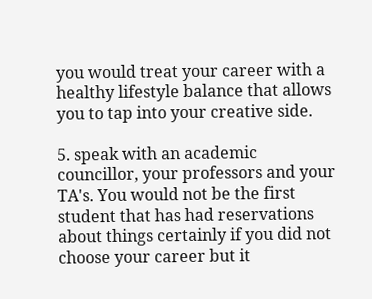you would treat your career with a healthy lifestyle balance that allows you to tap into your creative side.

5. speak with an academic councillor, your professors and your TA's. You would not be the first student that has had reservations about things certainly if you did not choose your career but it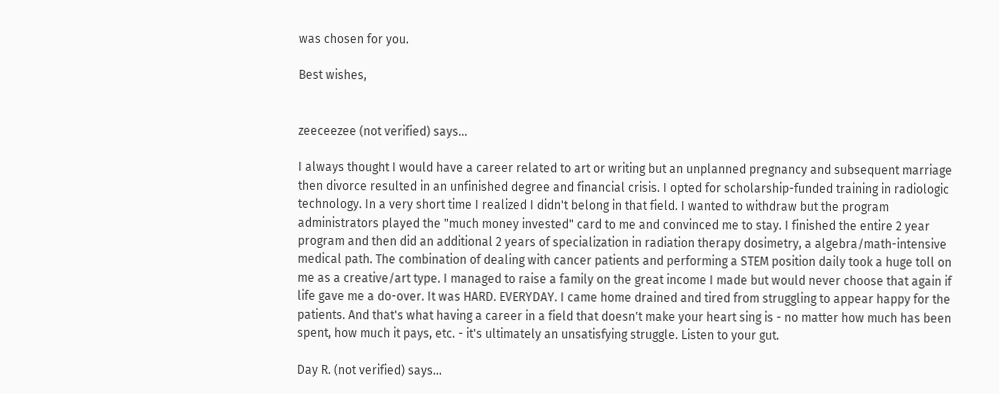was chosen for you.

Best wishes,


zeeceezee (not verified) says...

I always thought I would have a career related to art or writing but an unplanned pregnancy and subsequent marriage then divorce resulted in an unfinished degree and financial crisis. I opted for scholarship-funded training in radiologic technology. In a very short time I realized I didn't belong in that field. I wanted to withdraw but the program administrators played the "much money invested" card to me and convinced me to stay. I finished the entire 2 year program and then did an additional 2 years of specialization in radiation therapy dosimetry, a algebra/math-intensive medical path. The combination of dealing with cancer patients and performing a STEM position daily took a huge toll on me as a creative/art type. I managed to raise a family on the great income I made but would never choose that again if life gave me a do-over. It was HARD. EVERYDAY. I came home drained and tired from struggling to appear happy for the patients. And that's what having a career in a field that doesn't make your heart sing is - no matter how much has been spent, how much it pays, etc. - it's ultimately an unsatisfying struggle. Listen to your gut.

Day R. (not verified) says...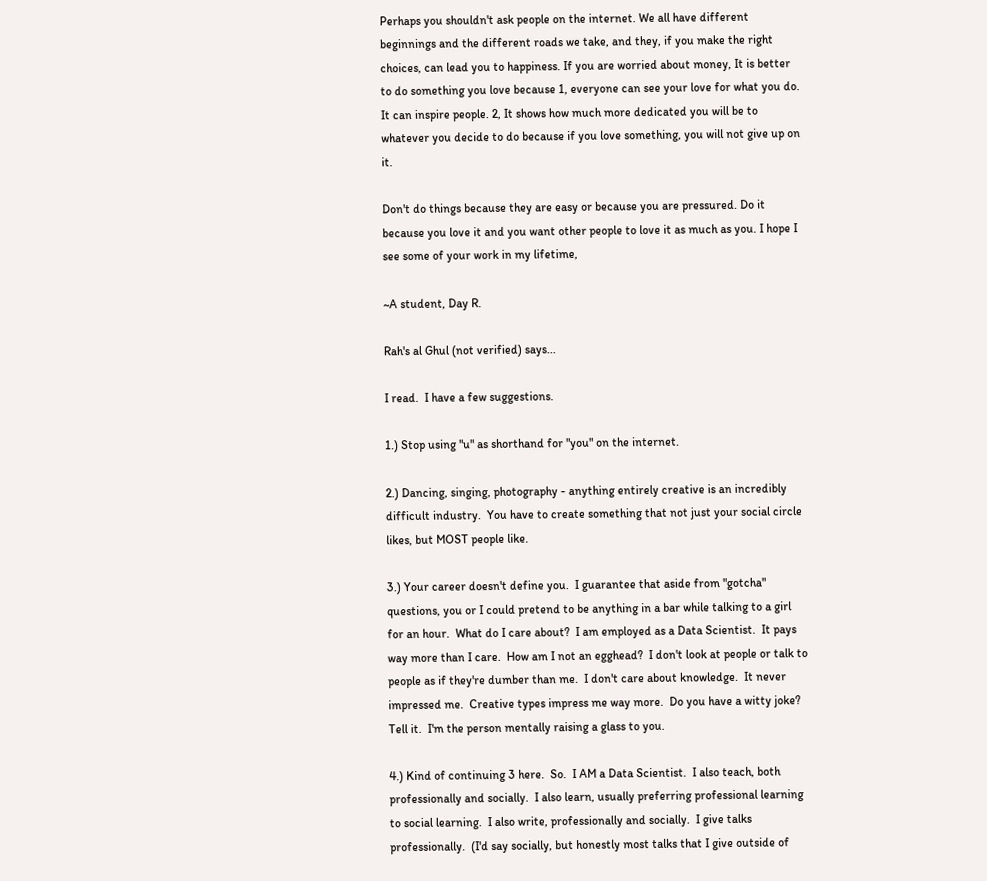Perhaps you shouldn't ask people on the internet. We all have different beginnings and the different roads we take, and they, if you make the right choices, can lead you to happiness. If you are worried about money, It is better to do something you love because 1, everyone can see your love for what you do. It can inspire people. 2, It shows how much more dedicated you will be to whatever you decide to do because if you love something, you will not give up on it.

Don't do things because they are easy or because you are pressured. Do it because you love it and you want other people to love it as much as you. I hope I see some of your work in my lifetime,

~A student, Day R.

Rah's al Ghul (not verified) says...

I read.  I have a few suggestions.

1.) Stop using "u" as shorthand for "you" on the internet.

2.) Dancing, singing, photography - anything entirely creative is an incredibly difficult industry.  You have to create something that not just your social circle likes, but MOST people like.

3.) Your career doesn't define you.  I guarantee that aside from "gotcha" questions, you or I could pretend to be anything in a bar while talking to a girl for an hour.  What do I care about?  I am employed as a Data Scientist.  It pays way more than I care.  How am I not an egghead?  I don't look at people or talk to people as if they're dumber than me.  I don't care about knowledge.  It never impressed me.  Creative types impress me way more.  Do you have a witty joke?  Tell it.  I'm the person mentally raising a glass to you.

4.) Kind of continuing 3 here.  So.  I AM a Data Scientist.  I also teach, both professionally and socially.  I also learn, usually preferring professional learning to social learning.  I also write, professionally and socially.  I give talks professionally.  (I'd say socially, but honestly most talks that I give outside of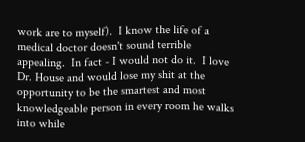work are to myself).  I know the life of a medical doctor doesn't sound terrible appealing.  In fact - I would not do it.  I love Dr. House and would lose my shit at the opportunity to be the smartest and most knowledgeable person in every room he walks into while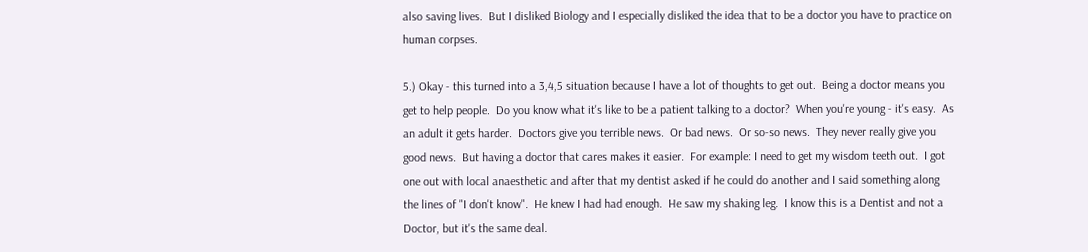also saving lives.  But I disliked Biology and I especially disliked the idea that to be a doctor you have to practice on human corpses.

5.) Okay - this turned into a 3,4,5 situation because I have a lot of thoughts to get out.  Being a doctor means you get to help people.  Do you know what it's like to be a patient talking to a doctor?  When you're young - it's easy.  As an adult it gets harder.  Doctors give you terrible news.  Or bad news.  Or so-so news.  They never really give you good news.  But having a doctor that cares makes it easier.  For example: I need to get my wisdom teeth out.  I got one out with local anaesthetic and after that my dentist asked if he could do another and I said something along the lines of "I don't know".  He knew I had had enough.  He saw my shaking leg.  I know this is a Dentist and not a Doctor, but it's the same deal.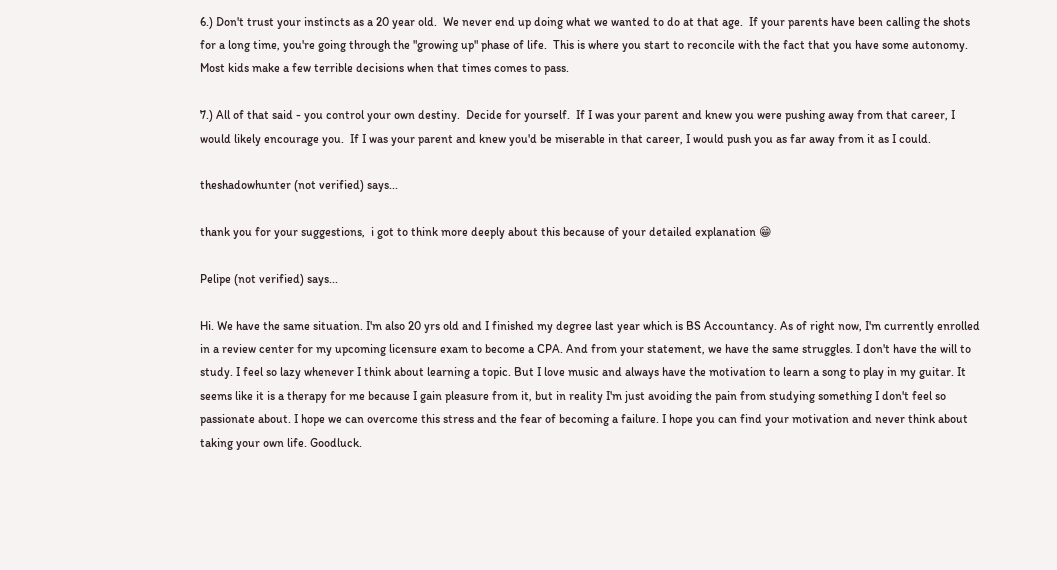6.) Don't trust your instincts as a 20 year old.  We never end up doing what we wanted to do at that age.  If your parents have been calling the shots for a long time, you're going through the "growing up" phase of life.  This is where you start to reconcile with the fact that you have some autonomy.  Most kids make a few terrible decisions when that times comes to pass.

7.) All of that said - you control your own destiny.  Decide for yourself.  If I was your parent and knew you were pushing away from that career, I would likely encourage you.  If I was your parent and knew you'd be miserable in that career, I would push you as far away from it as I could.

theshadowhunter (not verified) says...

thank you for your suggestions,  i got to think more deeply about this because of your detailed explanation 😁

Pelipe (not verified) says...

Hi. We have the same situation. I'm also 20 yrs old and I finished my degree last year which is BS Accountancy. As of right now, I'm currently enrolled in a review center for my upcoming licensure exam to become a CPA. And from your statement, we have the same struggles. I don't have the will to study. I feel so lazy whenever I think about learning a topic. But I love music and always have the motivation to learn a song to play in my guitar. It seems like it is a therapy for me because I gain pleasure from it, but in reality I'm just avoiding the pain from studying something I don't feel so passionate about. I hope we can overcome this stress and the fear of becoming a failure. I hope you can find your motivation and never think about taking your own life. Goodluck.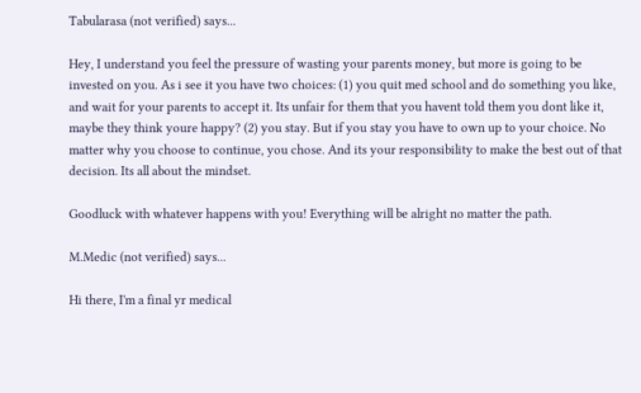Tabularasa (not verified) says...

Hey, I understand you feel the pressure of wasting your parents money, but more is going to be invested on you. As i see it you have two choices: (1) you quit med school and do something you like, and wait for your parents to accept it. Its unfair for them that you havent told them you dont like it, maybe they think youre happy? (2) you stay. But if you stay you have to own up to your choice. No matter why you choose to continue, you chose. And its your responsibility to make the best out of that decision. Its all about the mindset.

Goodluck with whatever happens with you! Everything will be alright no matter the path.

M.Medic (not verified) says...

Hi there, I'm a final yr medical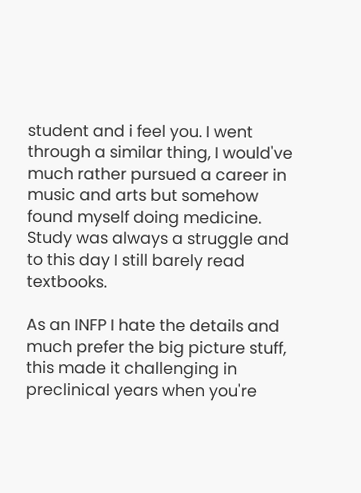student and i feel you. I went through a similar thing, I would've much rather pursued a career in music and arts but somehow found myself doing medicine. Study was always a struggle and to this day I still barely read textbooks.

As an INFP I hate the details and much prefer the big picture stuff, this made it challenging in preclinical years when you're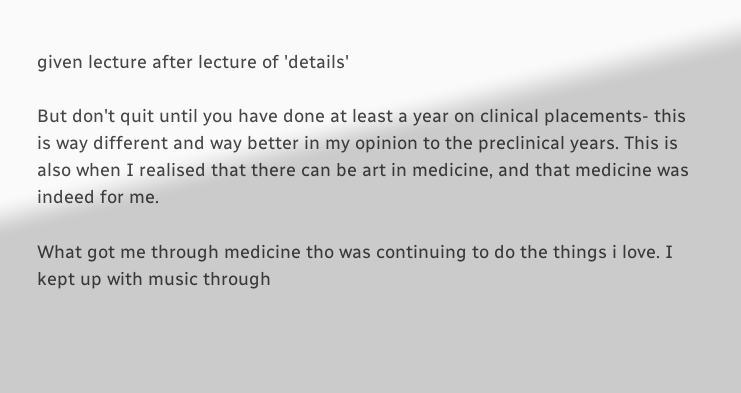given lecture after lecture of 'details'

But don't quit until you have done at least a year on clinical placements- this is way different and way better in my opinion to the preclinical years. This is also when I realised that there can be art in medicine, and that medicine was indeed for me.

What got me through medicine tho was continuing to do the things i love. I kept up with music through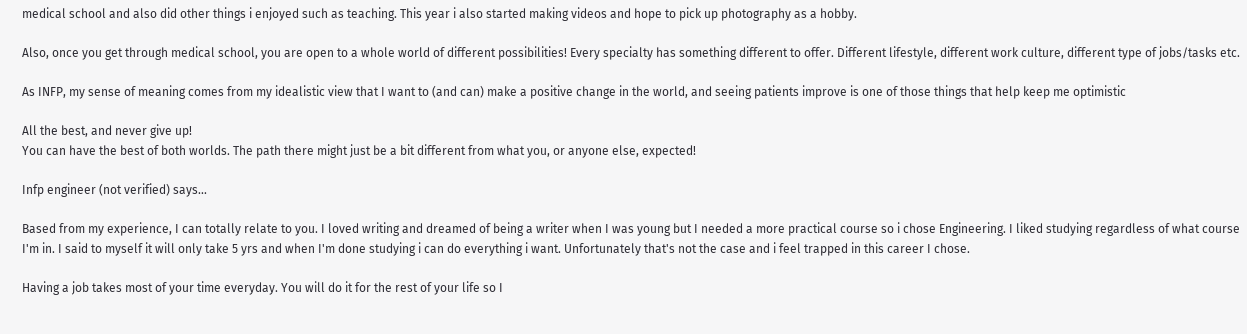medical school and also did other things i enjoyed such as teaching. This year i also started making videos and hope to pick up photography as a hobby.

Also, once you get through medical school, you are open to a whole world of different possibilities! Every specialty has something different to offer. Different lifestyle, different work culture, different type of jobs/tasks etc.

As INFP, my sense of meaning comes from my idealistic view that I want to (and can) make a positive change in the world, and seeing patients improve is one of those things that help keep me optimistic

All the best, and never give up!
You can have the best of both worlds. The path there might just be a bit different from what you, or anyone else, expected!

Infp engineer (not verified) says...

Based from my experience, I can totally relate to you. I loved writing and dreamed of being a writer when I was young but I needed a more practical course so i chose Engineering. I liked studying regardless of what course I'm in. I said to myself it will only take 5 yrs and when I'm done studying i can do everything i want. Unfortunately that's not the case and i feel trapped in this career I chose.

Having a job takes most of your time everyday. You will do it for the rest of your life so I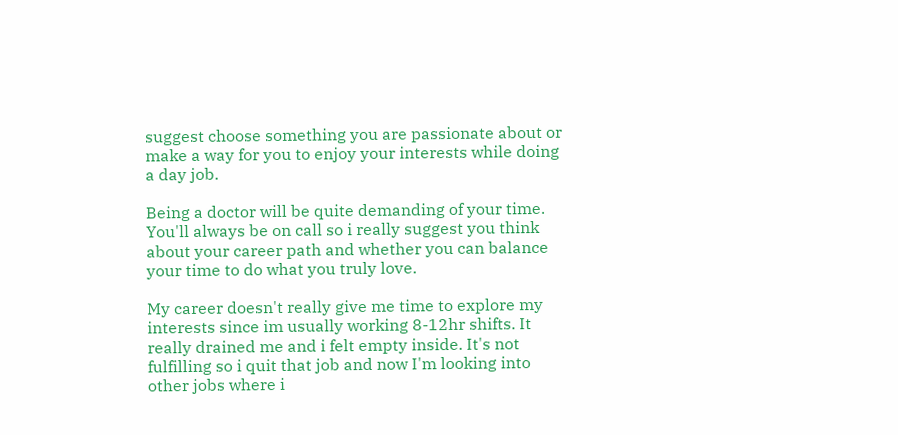suggest choose something you are passionate about or make a way for you to enjoy your interests while doing a day job.

Being a doctor will be quite demanding of your time. You'll always be on call so i really suggest you think about your career path and whether you can balance your time to do what you truly love.

My career doesn't really give me time to explore my interests since im usually working 8-12hr shifts. It really drained me and i felt empty inside. It's not fulfilling so i quit that job and now I'm looking into other jobs where i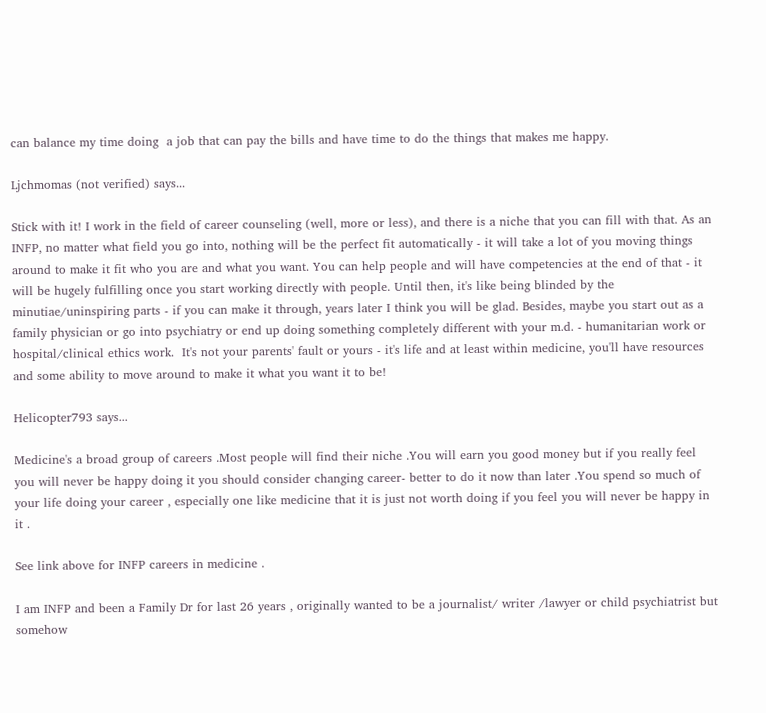can balance my time doing  a job that can pay the bills and have time to do the things that makes me happy.

Ljchmomas (not verified) says...

Stick with it! I work in the field of career counseling (well, more or less), and there is a niche that you can fill with that. As an INFP, no matter what field you go into, nothing will be the perfect fit automatically - it will take a lot of you moving things around to make it fit who you are and what you want. You can help people and will have competencies at the end of that - it will be hugely fulfilling once you start working directly with people. Until then, it's like being blinded by the minutiae/uninspiring parts - if you can make it through, years later I think you will be glad. Besides, maybe you start out as a family physician or go into psychiatry or end up doing something completely different with your m.d. - humanitarian work or hospital/clinical ethics work.  It's not your parents' fault or yours - it's life and at least within medicine, you'll have resources and some ability to move around to make it what you want it to be!

Helicopter793 says...

Medicine's a broad group of careers .Most people will find their niche .You will earn you good money but if you really feel you will never be happy doing it you should consider changing career- better to do it now than later .You spend so much of your life doing your career , especially one like medicine that it is just not worth doing if you feel you will never be happy in it .

See link above for INFP careers in medicine .

I am INFP and been a Family Dr for last 26 years , originally wanted to be a journalist/ writer /lawyer or child psychiatrist but somehow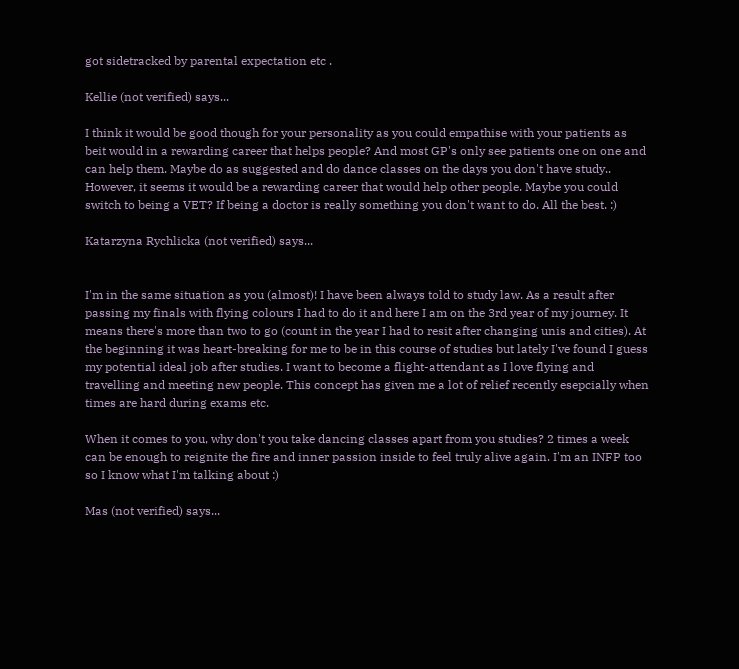got sidetracked by parental expectation etc .

Kellie (not verified) says...

I think it would be good though for your personality as you could empathise with your patients as  beit would in a rewarding career that helps people? And most GP's only see patients one on one and can help them. Maybe do as suggested and do dance classes on the days you don't have study.. However, it seems it would be a rewarding career that would help other people. Maybe you could switch to being a VET? If being a doctor is really something you don't want to do. All the best. :)

Katarzyna Rychlicka (not verified) says...


I'm in the same situation as you (almost)! I have been always told to study law. As a result after passing my finals with flying colours I had to do it and here I am on the 3rd year of my journey. It means there's more than two to go (count in the year I had to resit after changing unis and cities). At the beginning it was heart-breaking for me to be in this course of studies but lately I've found I guess my potential ideal job after studies. I want to become a flight-attendant as I love flying and travelling and meeting new people. This concept has given me a lot of relief recently esepcially when times are hard during exams etc.

When it comes to you, why don't you take dancing classes apart from you studies? 2 times a week can be enough to reignite the fire and inner passion inside to feel truly alive again. I'm an INFP too so I know what I'm talking about :)

Mas (not verified) says...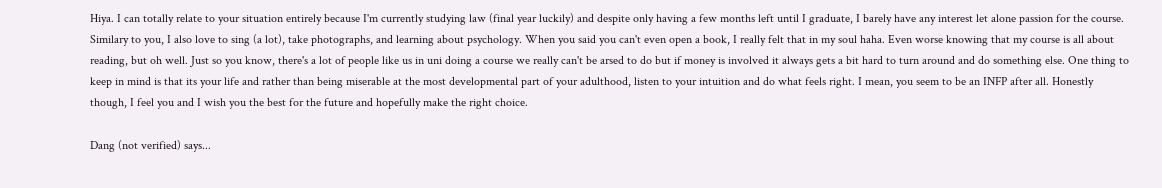Hiya. I can totally relate to your situation entirely because I'm currently studying law (final year luckily) and despite only having a few months left until I graduate, I barely have any interest let alone passion for the course. Similary to you, I also love to sing (a lot), take photographs, and learning about psychology. When you said you can't even open a book, I really felt that in my soul haha. Even worse knowing that my course is all about reading, but oh well. Just so you know, there's a lot of people like us in uni doing a course we really can't be arsed to do but if money is involved it always gets a bit hard to turn around and do something else. One thing to keep in mind is that its your life and rather than being miserable at the most developmental part of your adulthood, listen to your intuition and do what feels right. I mean, you seem to be an INFP after all. Honestly though, I feel you and I wish you the best for the future and hopefully make the right choice.

Dang (not verified) says...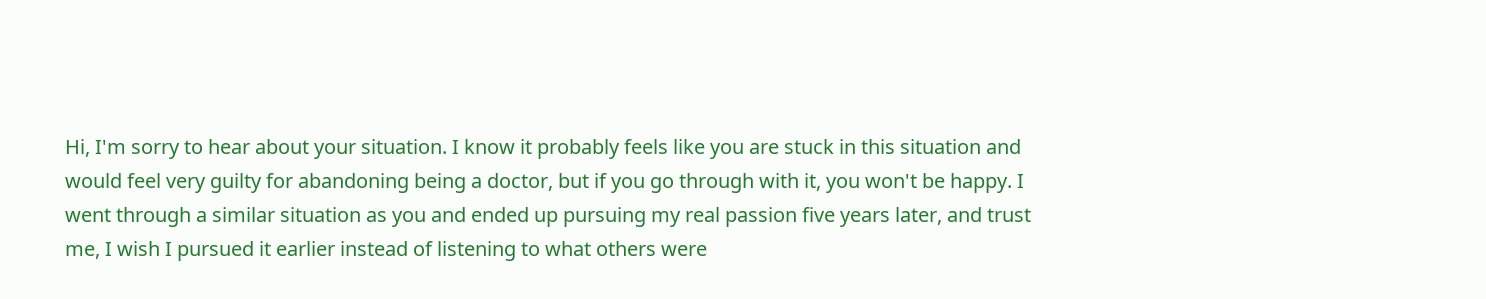Hi, I'm sorry to hear about your situation. I know it probably feels like you are stuck in this situation and would feel very guilty for abandoning being a doctor, but if you go through with it, you won't be happy. I went through a similar situation as you and ended up pursuing my real passion five years later, and trust me, I wish I pursued it earlier instead of listening to what others were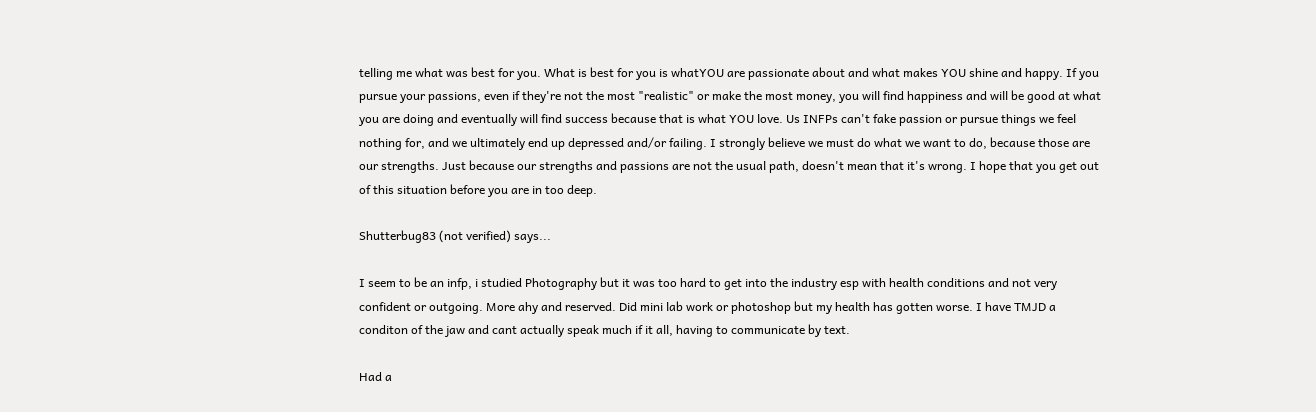telling me what was best for you. What is best for you is whatYOU are passionate about and what makes YOU shine and happy. If you pursue your passions, even if they're not the most "realistic" or make the most money, you will find happiness and will be good at what you are doing and eventually will find success because that is what YOU love. Us INFPs can't fake passion or pursue things we feel nothing for, and we ultimately end up depressed and/or failing. I strongly believe we must do what we want to do, because those are our strengths. Just because our strengths and passions are not the usual path, doesn't mean that it's wrong. I hope that you get out of this situation before you are in too deep.

Shutterbug83 (not verified) says...

I seem to be an infp, i studied Photography but it was too hard to get into the industry esp with health conditions and not very confident or outgoing. More ahy and reserved. Did mini lab work or photoshop but my health has gotten worse. I have TMJD a conditon of the jaw and cant actually speak much if it all, having to communicate by text.

Had a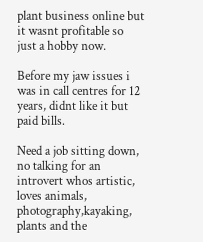plant business online but it wasnt profitable so just a hobby now.

Before my jaw issues i was in call centres for 12 years, didnt like it but paid bills.

Need a job sitting down, no talking for an introvert whos artistic, loves animals, photography,kayaking, plants and the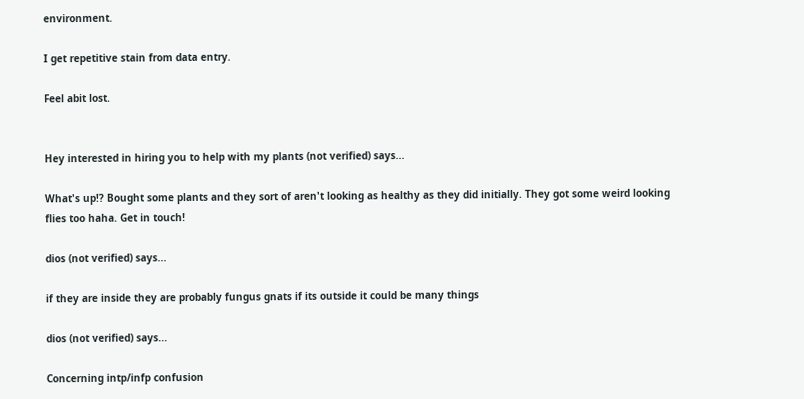environment.

I get repetitive stain from data entry.

Feel abit lost.


Hey interested in hiring you to help with my plants (not verified) says...

What's up!? Bought some plants and they sort of aren't looking as healthy as they did initially. They got some weird looking flies too haha. Get in touch!

dios (not verified) says...

if they are inside they are probably fungus gnats if its outside it could be many things

dios (not verified) says...

Concerning intp/infp confusion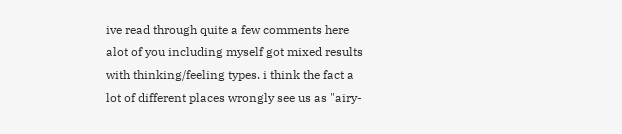ive read through quite a few comments here alot of you including myself got mixed results with thinking/feeling types. i think the fact a lot of different places wrongly see us as "airy-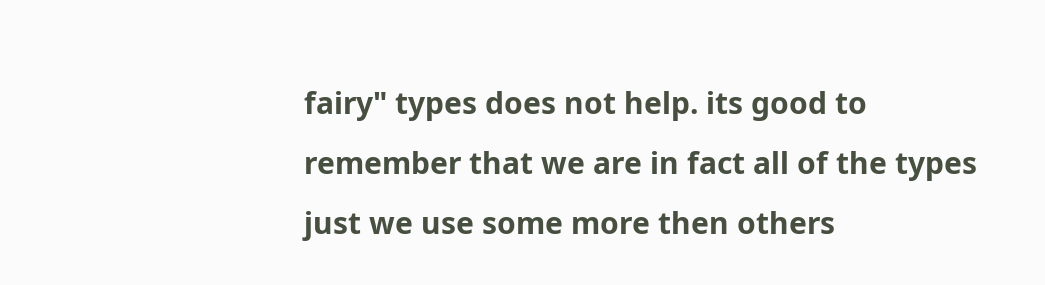fairy" types does not help. its good to remember that we are in fact all of the types just we use some more then others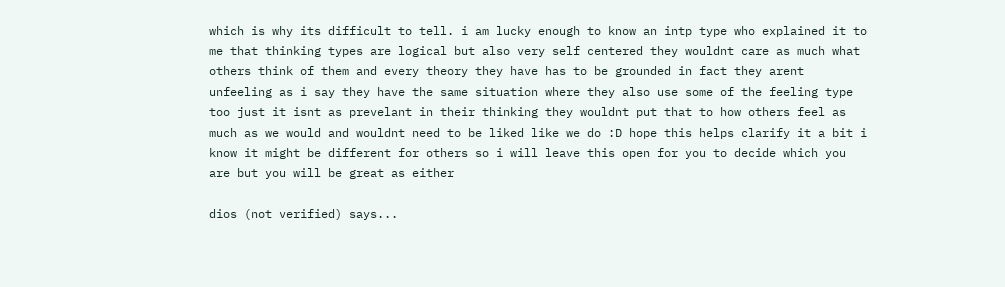which is why its difficult to tell. i am lucky enough to know an intp type who explained it to me that thinking types are logical but also very self centered they wouldnt care as much what others think of them and every theory they have has to be grounded in fact they arent unfeeling as i say they have the same situation where they also use some of the feeling type too just it isnt as prevelant in their thinking they wouldnt put that to how others feel as much as we would and wouldnt need to be liked like we do :D hope this helps clarify it a bit i know it might be different for others so i will leave this open for you to decide which you are but you will be great as either

dios (not verified) says...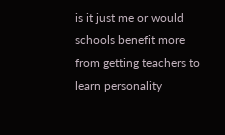is it just me or would schools benefit more from getting teachers to learn personality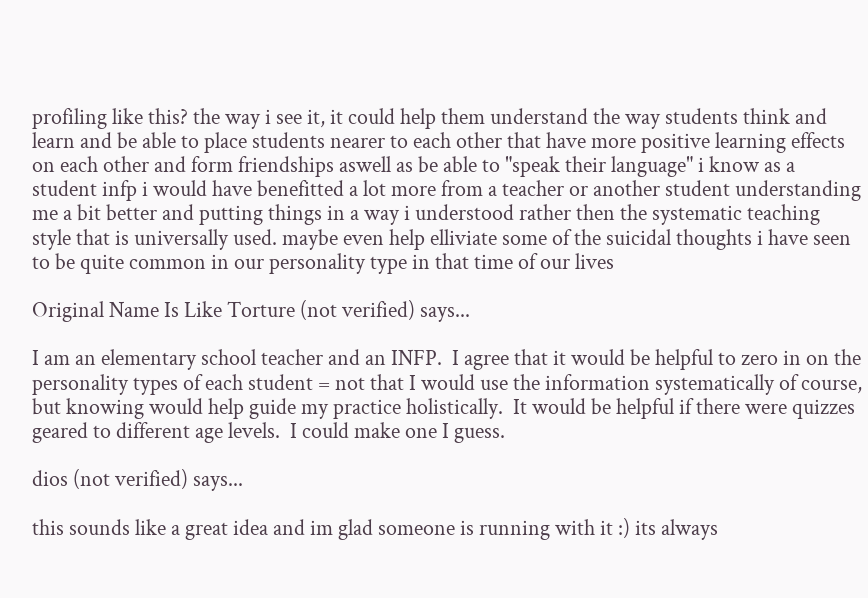profiling like this? the way i see it, it could help them understand the way students think and learn and be able to place students nearer to each other that have more positive learning effects on each other and form friendships aswell as be able to "speak their language" i know as a student infp i would have benefitted a lot more from a teacher or another student understanding me a bit better and putting things in a way i understood rather then the systematic teaching style that is universally used. maybe even help elliviate some of the suicidal thoughts i have seen to be quite common in our personality type in that time of our lives

Original Name Is Like Torture (not verified) says...

I am an elementary school teacher and an INFP.  I agree that it would be helpful to zero in on the personality types of each student = not that I would use the information systematically of course, but knowing would help guide my practice holistically.  It would be helpful if there were quizzes geared to different age levels.  I could make one I guess.

dios (not verified) says...

this sounds like a great idea and im glad someone is running with it :) its always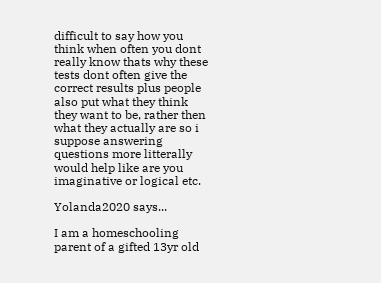difficult to say how you think when often you dont really know thats why these tests dont often give the correct results plus people also put what they think they want to be, rather then what they actually are so i suppose answering questions more litterally would help like are you imaginative or logical etc.

Yolanda2020 says...

I am a homeschooling parent of a gifted 13yr old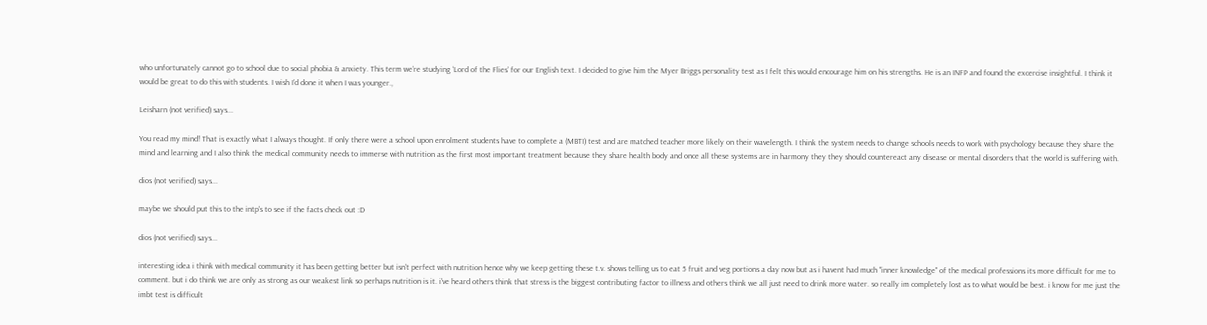who unfortunately cannot go to school due to social phobia & anxiety. This term we’re studying ‘Lord of the Flies’ for our English text. I decided to give him the Myer Briggs personality test as I felt this would encourage him on his strengths. He is an INFP and found the excercise insightful. I think it would be great to do this with students. I wish I’d done it when I was younger.,

Leisharn (not verified) says...

You read my mind! That is exactly what I always thought. If only there were a school upon enrolment students have to complete a (MBTI) test and are matched teacher more likely on their wavelength. I think the system needs to change schools needs to work with psychology because they share the mind and learning and I also think the medical community needs to immerse with nutrition as the first most important treatment because they share health body and once all these systems are in harmony they they should countereact any disease or mental disorders that the world is suffering with.

dios (not verified) says...

maybe we should put this to the intp's to see if the facts check out :D

dios (not verified) says...

interesting idea i think with medical community it has been getting better but isn't perfect with nutrition hence why we keep getting these t.v. shows telling us to eat 5 fruit and veg portions a day now but as i havent had much "inner knowledge" of the medical professions its more difficult for me to comment. but i do think we are only as strong as our weakest link so perhaps nutrition is it. i've heard others think that stress is the biggest contributing factor to illness and others think we all just need to drink more water. so really im completely lost as to what would be best. i know for me just the imbt test is difficult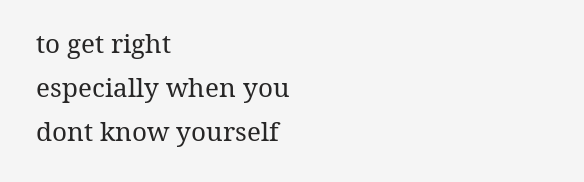to get right especially when you dont know yourself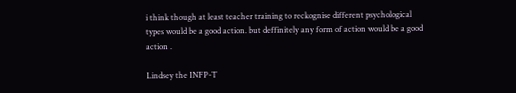i think though at least teacher training to reckognise different psychological types would be a good action. but deffinitely any form of action would be a good action .

Lindsey the INFP-T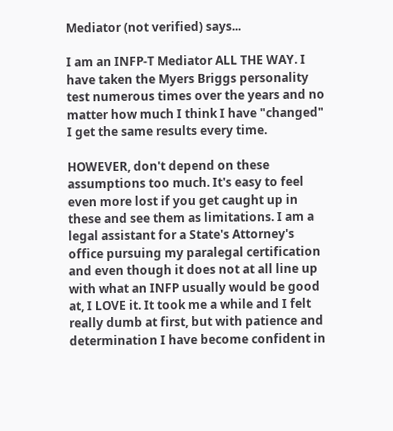Mediator (not verified) says...

I am an INFP-T Mediator ALL THE WAY. I have taken the Myers Briggs personality test numerous times over the years and no matter how much I think I have "changed" I get the same results every time.

HOWEVER, don't depend on these assumptions too much. It's easy to feel even more lost if you get caught up in these and see them as limitations. I am a legal assistant for a State's Attorney's office pursuing my paralegal certification and even though it does not at all line up with what an INFP usually would be good at, I LOVE it. It took me a while and I felt really dumb at first, but with patience and determination I have become confident in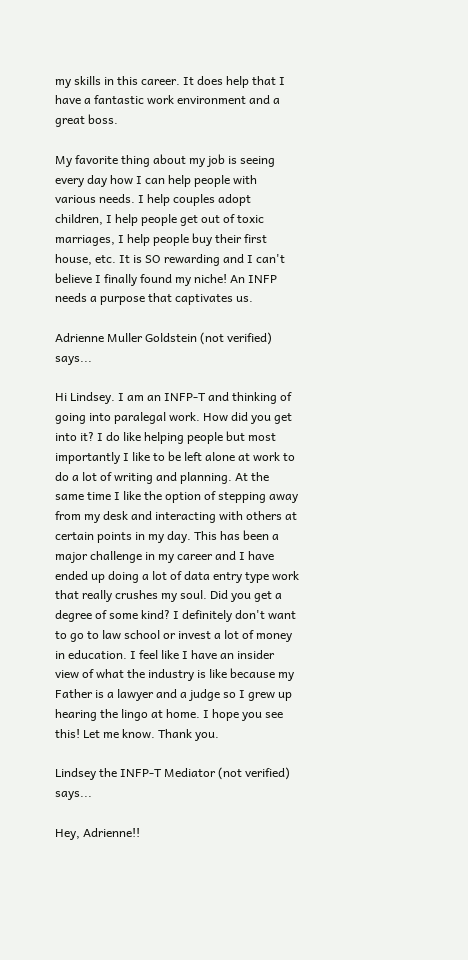my skills in this career. It does help that I have a fantastic work environment and a great boss.

My favorite thing about my job is seeing every day how I can help people with various needs. I help couples adopt children, I help people get out of toxic marriages, I help people buy their first house, etc. It is SO rewarding and I can't believe I finally found my niche! An INFP needs a purpose that captivates us.

Adrienne Muller Goldstein (not verified) says...

Hi Lindsey. I am an INFP-T and thinking of going into paralegal work. How did you get into it? I do like helping people but most importantly I like to be left alone at work to do a lot of writing and planning. At the same time I like the option of stepping away from my desk and interacting with others at certain points in my day. This has been a major challenge in my career and I have ended up doing a lot of data entry type work that really crushes my soul. Did you get a degree of some kind? I definitely don't want to go to law school or invest a lot of money in education. I feel like I have an insider view of what the industry is like because my Father is a lawyer and a judge so I grew up hearing the lingo at home. I hope you see this! Let me know. Thank you.

Lindsey the INFP-T Mediator (not verified) says...

Hey, Adrienne!!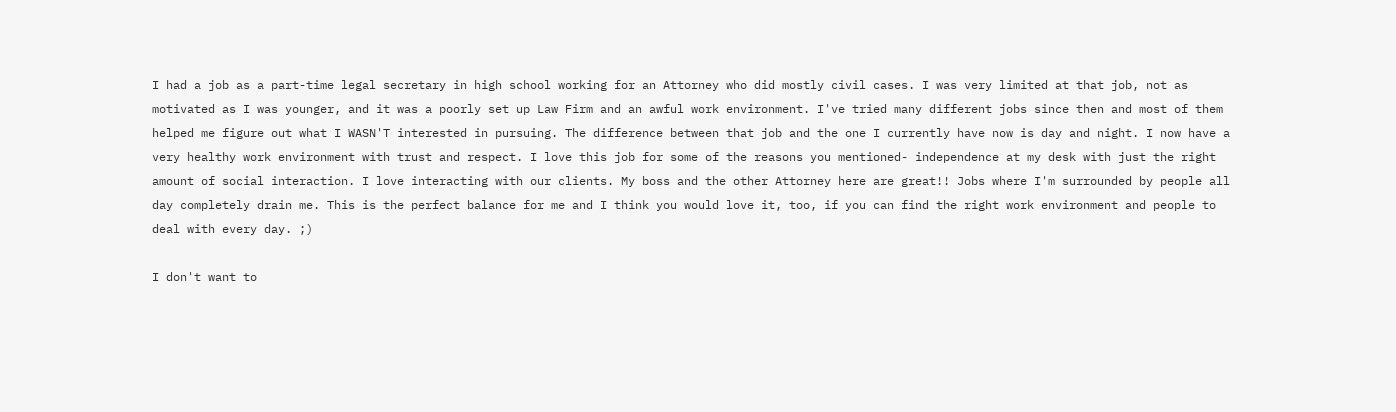I had a job as a part-time legal secretary in high school working for an Attorney who did mostly civil cases. I was very limited at that job, not as motivated as I was younger, and it was a poorly set up Law Firm and an awful work environment. I've tried many different jobs since then and most of them helped me figure out what I WASN'T interested in pursuing. The difference between that job and the one I currently have now is day and night. I now have a very healthy work environment with trust and respect. I love this job for some of the reasons you mentioned- independence at my desk with just the right amount of social interaction. I love interacting with our clients. My boss and the other Attorney here are great!! Jobs where I'm surrounded by people all day completely drain me. This is the perfect balance for me and I think you would love it, too, if you can find the right work environment and people to deal with every day. ;)

I don't want to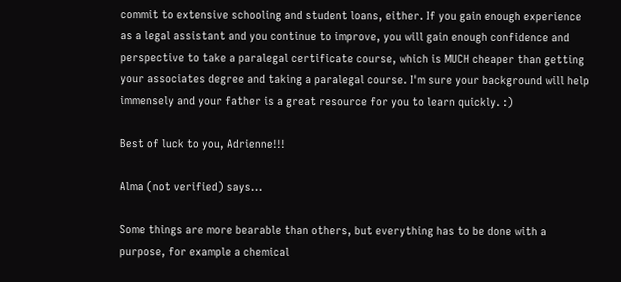commit to extensive schooling and student loans, either. If you gain enough experience as a legal assistant and you continue to improve, you will gain enough confidence and perspective to take a paralegal certificate course, which is MUCH cheaper than getting your associates degree and taking a paralegal course. I'm sure your background will help immensely and your father is a great resource for you to learn quickly. :)

Best of luck to you, Adrienne!!!

Alma (not verified) says...

Some things are more bearable than others, but everything has to be done with a purpose, for example a chemical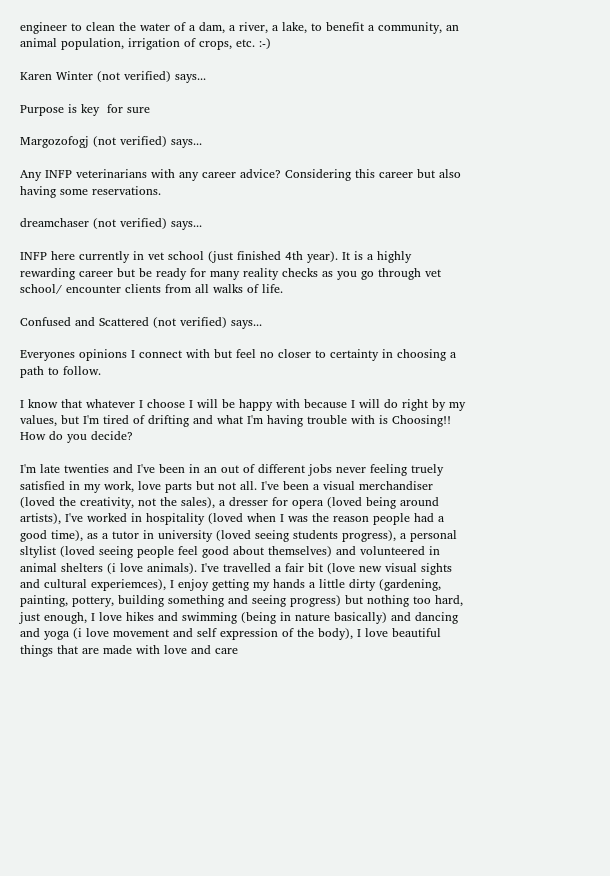engineer to clean the water of a dam, a river, a lake, to benefit a community, an animal population, irrigation of crops, etc. :-)

Karen Winter (not verified) says...

Purpose is key  for sure

Margozofogj (not verified) says...

Any INFP veterinarians with any career advice? Considering this career but also having some reservations.

dreamchaser (not verified) says...

INFP here currently in vet school (just finished 4th year). It is a highly rewarding career but be ready for many reality checks as you go through vet school/ encounter clients from all walks of life.

Confused and Scattered (not verified) says...

Everyones opinions I connect with but feel no closer to certainty in choosing a path to follow.

I know that whatever I choose I will be happy with because I will do right by my values, but I'm tired of drifting and what I'm having trouble with is Choosing!! How do you decide?

I'm late twenties and I've been in an out of different jobs never feeling truely satisfied in my work, love parts but not all. I've been a visual merchandiser (loved the creativity, not the sales), a dresser for opera (loved being around artists), I've worked in hospitality (loved when I was the reason people had a good time), as a tutor in university (loved seeing students progress), a personal sltylist (loved seeing people feel good about themselves) and volunteered in animal shelters (i love animals). I've travelled a fair bit (love new visual sights and cultural experiemces), I enjoy getting my hands a little dirty (gardening, painting, pottery, building something and seeing progress) but nothing too hard, just enough, I love hikes and swimming (being in nature basically) and dancing and yoga (i love movement and self expression of the body), I love beautiful things that are made with love and care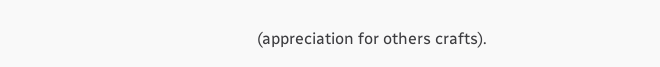(appreciation for others crafts).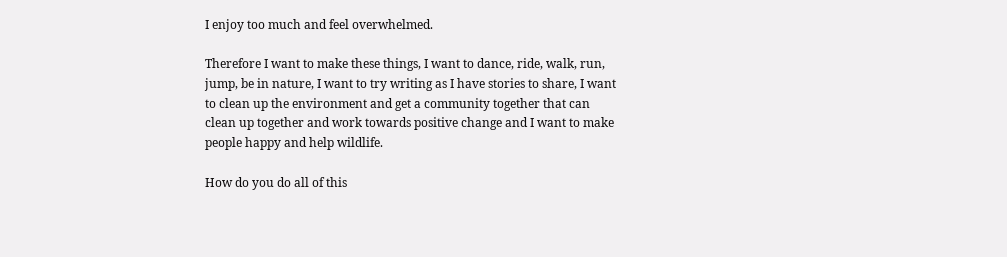I enjoy too much and feel overwhelmed.

Therefore I want to make these things, I want to dance, ride, walk, run, jump, be in nature, I want to try writing as I have stories to share, I want to clean up the environment and get a community together that can clean up together and work towards positive change and I want to make people happy and help wildlife.

How do you do all of this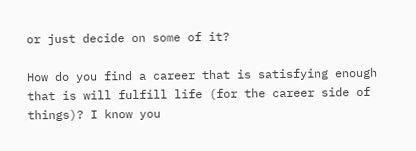or just decide on some of it?

How do you find a career that is satisfying enough that is will fulfill life (for the career side of things)? I know you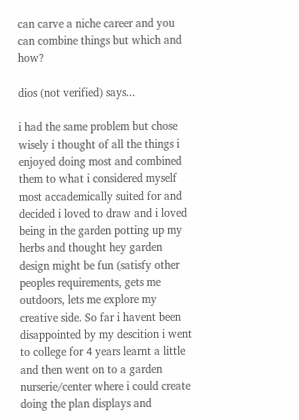can carve a niche career and you can combine things but which and how?

dios (not verified) says...

i had the same problem but chose wisely i thought of all the things i enjoyed doing most and combined them to what i considered myself most accademically suited for and decided i loved to draw and i loved being in the garden potting up my herbs and thought hey garden design might be fun (satisfy other peoples requirements, gets me outdoors, lets me explore my creative side. So far i havent been disappointed by my descition i went to college for 4 years learnt a little and then went on to a garden nurserie/center where i could create doing the plan displays and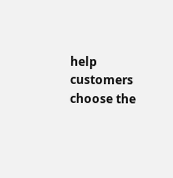help customers choose the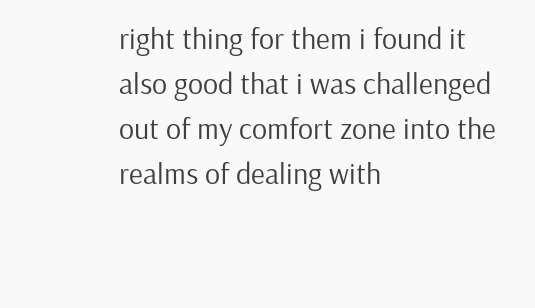right thing for them i found it also good that i was challenged out of my comfort zone into the realms of dealing with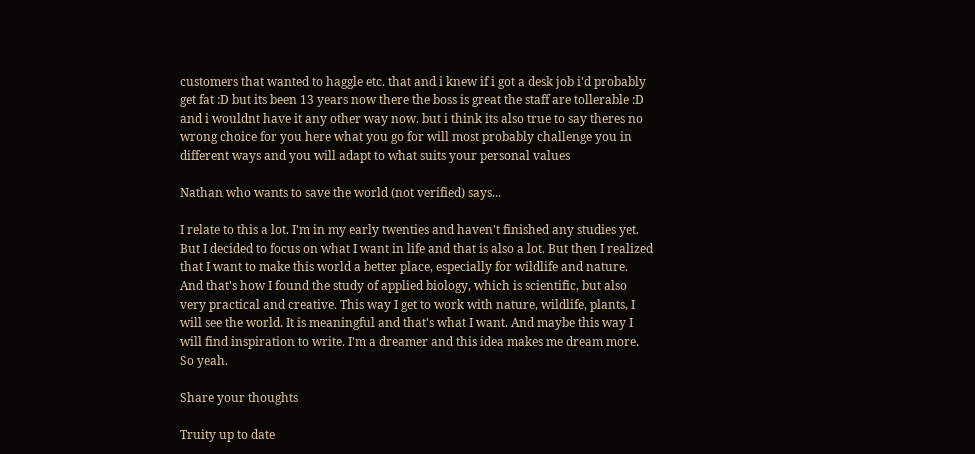customers that wanted to haggle etc. that and i knew if i got a desk job i'd probably get fat :D but its been 13 years now there the boss is great the staff are tollerable :D and i wouldnt have it any other way now. but i think its also true to say theres no wrong choice for you here what you go for will most probably challenge you in different ways and you will adapt to what suits your personal values

Nathan who wants to save the world (not verified) says...

I relate to this a lot. I'm in my early twenties and haven't finished any studies yet. But I decided to focus on what I want in life and that is also a lot. But then I realized that I want to make this world a better place, especially for wildlife and nature. And that's how I found the study of applied biology, which is scientific, but also very practical and creative. This way I get to work with nature, wildlife, plants, I will see the world. It is meaningful and that's what I want. And maybe this way I will find inspiration to write. I'm a dreamer and this idea makes me dream more. So yeah.

Share your thoughts

Truity up to date